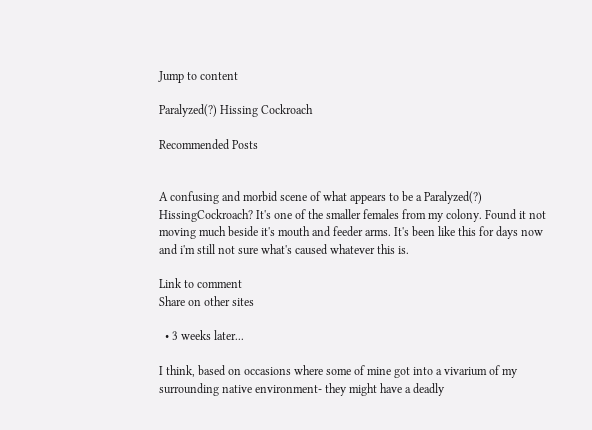Jump to content

Paralyzed(?) Hissing Cockroach

Recommended Posts


A confusing and morbid scene of what appears to be a Paralyzed(?) HissingCockroach? It's one of the smaller females from my colony. Found it not moving much beside it's mouth and feeder arms. It's been like this for days now and i'm still not sure what's caused whatever this is.

Link to comment
Share on other sites

  • 3 weeks later...

I think, based on occasions where some of mine got into a vivarium of my surrounding native environment- they might have a deadly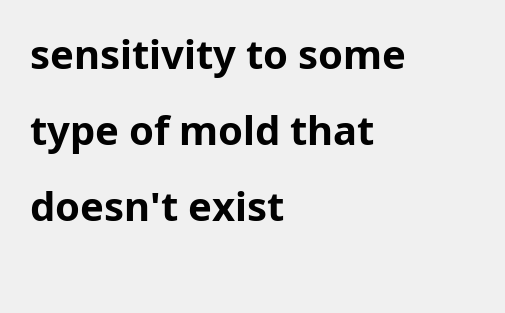sensitivity to some type of mold that doesn't exist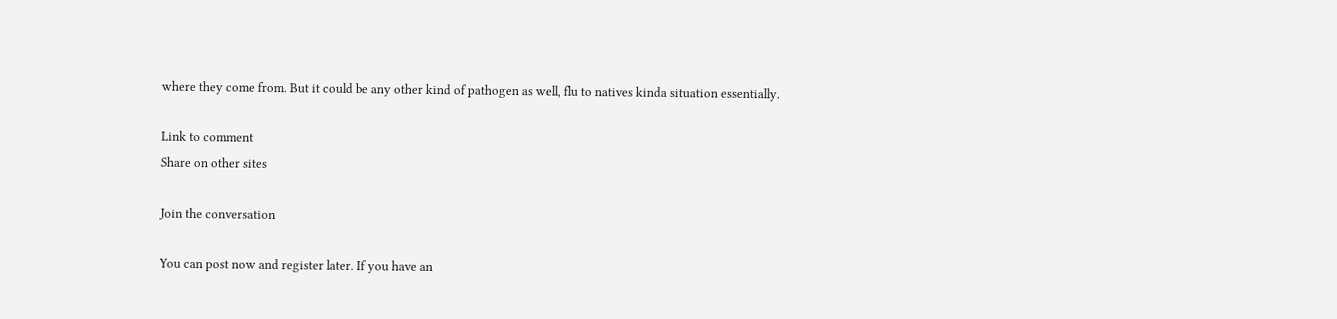where they come from. But it could be any other kind of pathogen as well, flu to natives kinda situation essentially.

Link to comment
Share on other sites

Join the conversation

You can post now and register later. If you have an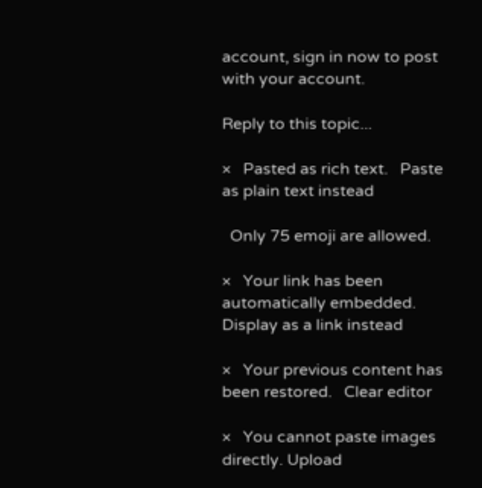account, sign in now to post with your account.

Reply to this topic...

×   Pasted as rich text.   Paste as plain text instead

  Only 75 emoji are allowed.

×   Your link has been automatically embedded.   Display as a link instead

×   Your previous content has been restored.   Clear editor

×   You cannot paste images directly. Upload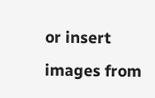or insert images from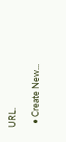URL.

  • Create New...